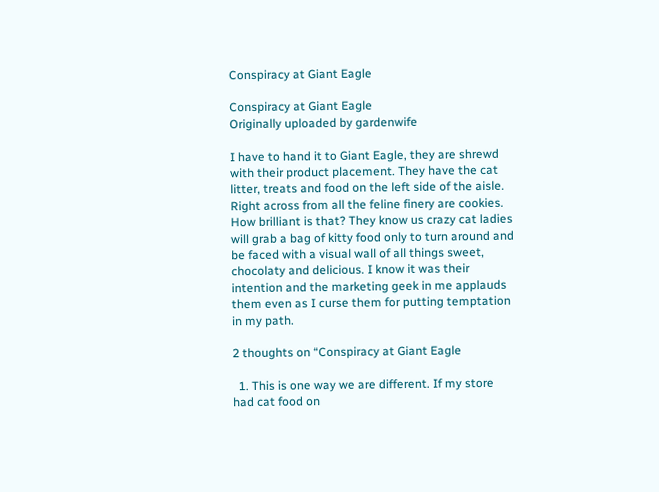Conspiracy at Giant Eagle

Conspiracy at Giant Eagle
Originally uploaded by gardenwife

I have to hand it to Giant Eagle, they are shrewd with their product placement. They have the cat litter, treats and food on the left side of the aisle. Right across from all the feline finery are cookies. How brilliant is that? They know us crazy cat ladies will grab a bag of kitty food only to turn around and be faced with a visual wall of all things sweet, chocolaty and delicious. I know it was their intention and the marketing geek in me applauds them even as I curse them for putting temptation in my path.

2 thoughts on “Conspiracy at Giant Eagle

  1. This is one way we are different. If my store had cat food on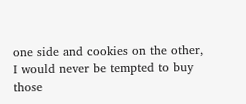one side and cookies on the other, I would never be tempted to buy those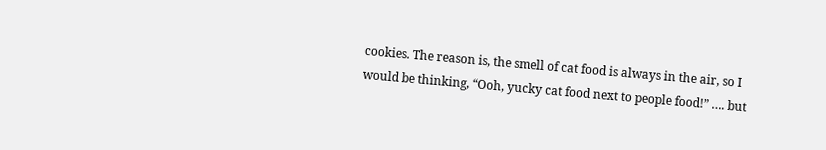cookies. The reason is, the smell of cat food is always in the air, so I would be thinking, “Ooh, yucky cat food next to people food!” …. but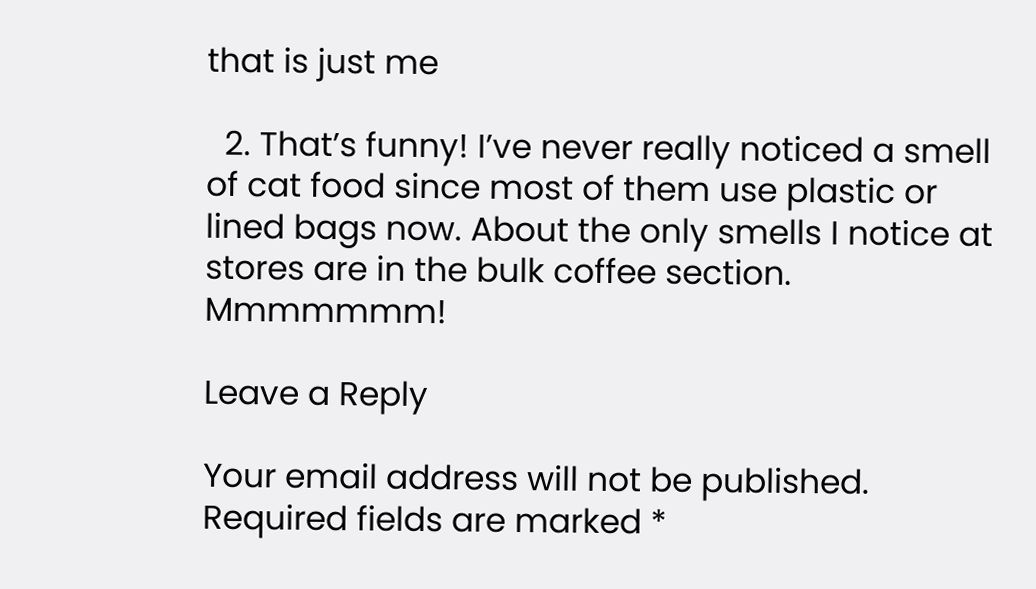that is just me

  2. That’s funny! I’ve never really noticed a smell of cat food since most of them use plastic or lined bags now. About the only smells I notice at stores are in the bulk coffee section. Mmmmmmm!

Leave a Reply

Your email address will not be published. Required fields are marked *